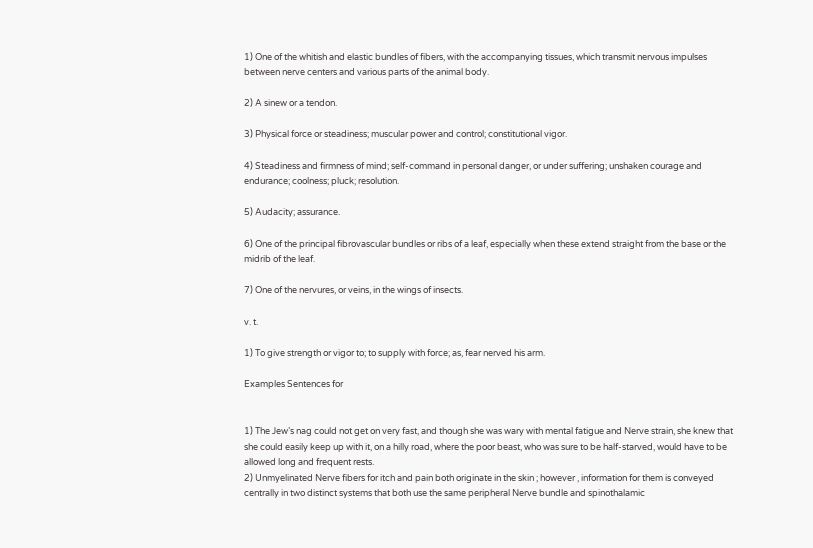1) One of the whitish and elastic bundles of fibers, with the accompanying tissues, which transmit nervous impulses between nerve centers and various parts of the animal body.

2) A sinew or a tendon.

3) Physical force or steadiness; muscular power and control; constitutional vigor.

4) Steadiness and firmness of mind; self-command in personal danger, or under suffering; unshaken courage and endurance; coolness; pluck; resolution.

5) Audacity; assurance.

6) One of the principal fibrovascular bundles or ribs of a leaf, especially when these extend straight from the base or the midrib of the leaf.

7) One of the nervures, or veins, in the wings of insects.

v. t.

1) To give strength or vigor to; to supply with force; as, fear nerved his arm.

Examples Sentences for


1) The Jew’s nag could not get on very fast, and though she was wary with mental fatigue and Nerve strain, she knew that she could easily keep up with it, on a hilly road, where the poor beast, who was sure to be half-starved, would have to be allowed long and frequent rests.
2) Unmyelinated Nerve fibers for itch and pain both originate in the skin ; however , information for them is conveyed centrally in two distinct systems that both use the same peripheral Nerve bundle and spinothalamic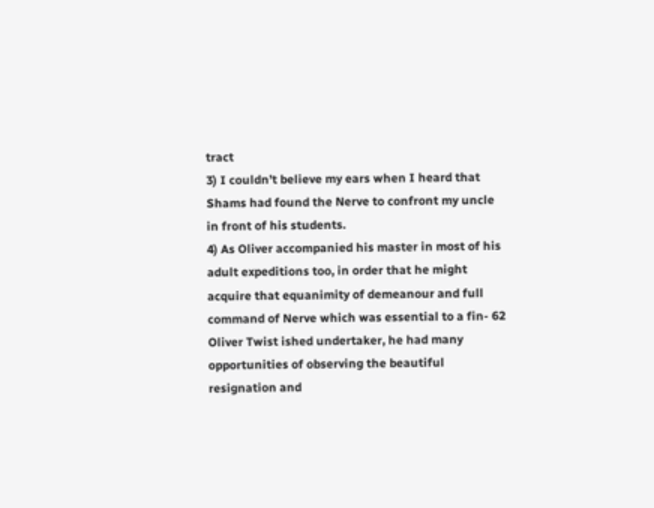tract
3) I couldn’t believe my ears when I heard that Shams had found the Nerve to confront my uncle in front of his students.
4) As Oliver accompanied his master in most of his adult expeditions too, in order that he might acquire that equanimity of demeanour and full command of Nerve which was essential to a fin- 62 Oliver Twist ished undertaker, he had many opportunities of observing the beautiful resignation and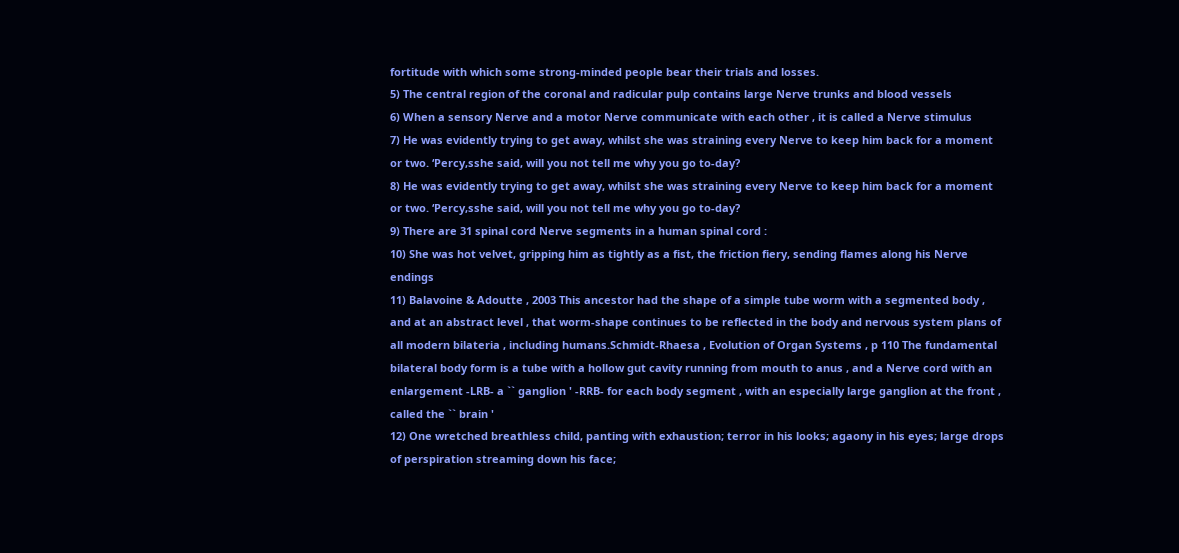fortitude with which some strong-minded people bear their trials and losses.
5) The central region of the coronal and radicular pulp contains large Nerve trunks and blood vessels
6) When a sensory Nerve and a motor Nerve communicate with each other , it is called a Nerve stimulus
7) He was evidently trying to get away, whilst she was straining every Nerve to keep him back for a moment or two. ‘Percy,sshe said, will you not tell me why you go to-day?
8) He was evidently trying to get away, whilst she was straining every Nerve to keep him back for a moment or two. ‘Percy,sshe said, will you not tell me why you go to-day?
9) There are 31 spinal cord Nerve segments in a human spinal cord :
10) She was hot velvet, gripping him as tightly as a fist, the friction fiery, sending flames along his Nerve endings
11) Balavoine & Adoutte , 2003 This ancestor had the shape of a simple tube worm with a segmented body , and at an abstract level , that worm-shape continues to be reflected in the body and nervous system plans of all modern bilateria , including humans.Schmidt-Rhaesa , Evolution of Organ Systems , p 110 The fundamental bilateral body form is a tube with a hollow gut cavity running from mouth to anus , and a Nerve cord with an enlargement -LRB- a `` ganglion ' -RRB- for each body segment , with an especially large ganglion at the front , called the `` brain '
12) One wretched breathless child, panting with exhaustion; terror in his looks; agaony in his eyes; large drops of perspiration streaming down his face;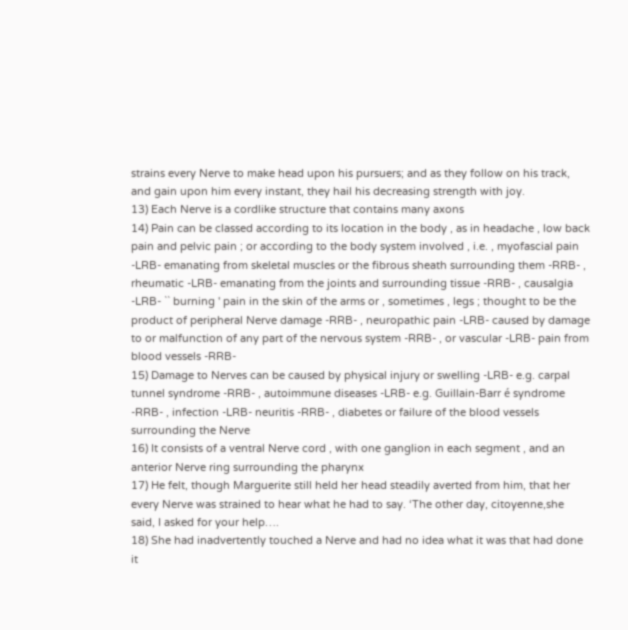strains every Nerve to make head upon his pursuers; and as they follow on his track, and gain upon him every instant, they hail his decreasing strength with joy.
13) Each Nerve is a cordlike structure that contains many axons
14) Pain can be classed according to its location in the body , as in headache , low back pain and pelvic pain ; or according to the body system involved , i.e. , myofascial pain -LRB- emanating from skeletal muscles or the fibrous sheath surrounding them -RRB- , rheumatic -LRB- emanating from the joints and surrounding tissue -RRB- , causalgia -LRB- `` burning ' pain in the skin of the arms or , sometimes , legs ; thought to be the product of peripheral Nerve damage -RRB- , neuropathic pain -LRB- caused by damage to or malfunction of any part of the nervous system -RRB- , or vascular -LRB- pain from blood vessels -RRB-
15) Damage to Nerves can be caused by physical injury or swelling -LRB- e.g. carpal tunnel syndrome -RRB- , autoimmune diseases -LRB- e.g. Guillain-Barr é syndrome -RRB- , infection -LRB- neuritis -RRB- , diabetes or failure of the blood vessels surrounding the Nerve
16) It consists of a ventral Nerve cord , with one ganglion in each segment , and an anterior Nerve ring surrounding the pharynx
17) He felt, though Marguerite still held her head steadily averted from him, that her every Nerve was strained to hear what he had to say. ‘The other day, citoyenne,she said, I asked for your help….
18) She had inadvertently touched a Nerve and had no idea what it was that had done it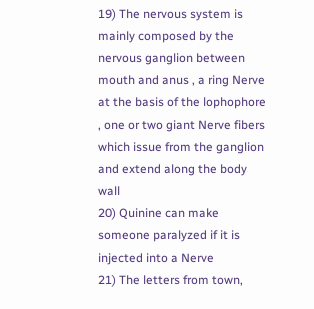19) The nervous system is mainly composed by the nervous ganglion between mouth and anus , a ring Nerve at the basis of the lophophore , one or two giant Nerve fibers which issue from the ganglion and extend along the body wall
20) Quinine can make someone paralyzed if it is injected into a Nerve
21) The letters from town,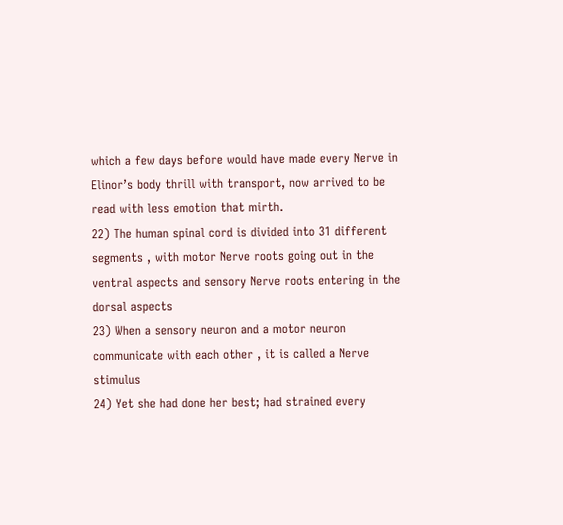which a few days before would have made every Nerve in Elinor’s body thrill with transport, now arrived to be read with less emotion that mirth.
22) The human spinal cord is divided into 31 different segments , with motor Nerve roots going out in the ventral aspects and sensory Nerve roots entering in the dorsal aspects
23) When a sensory neuron and a motor neuron communicate with each other , it is called a Nerve stimulus
24) Yet she had done her best; had strained every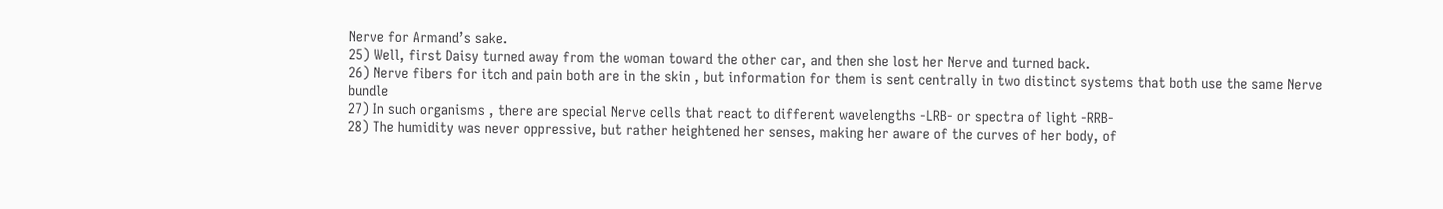Nerve for Armand’s sake.
25) Well, first Daisy turned away from the woman toward the other car, and then she lost her Nerve and turned back.
26) Nerve fibers for itch and pain both are in the skin , but information for them is sent centrally in two distinct systems that both use the same Nerve bundle
27) In such organisms , there are special Nerve cells that react to different wavelengths -LRB- or spectra of light -RRB-
28) The humidity was never oppressive, but rather heightened her senses, making her aware of the curves of her body, of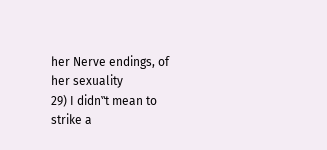her Nerve endings, of her sexuality
29) I didn‟t mean to strike a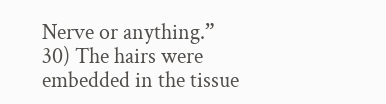Nerve or anything.”
30) The hairs were embedded in the tissue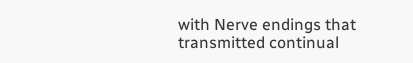with Nerve endings that transmitted continual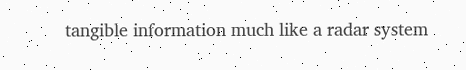tangible information much like a radar system